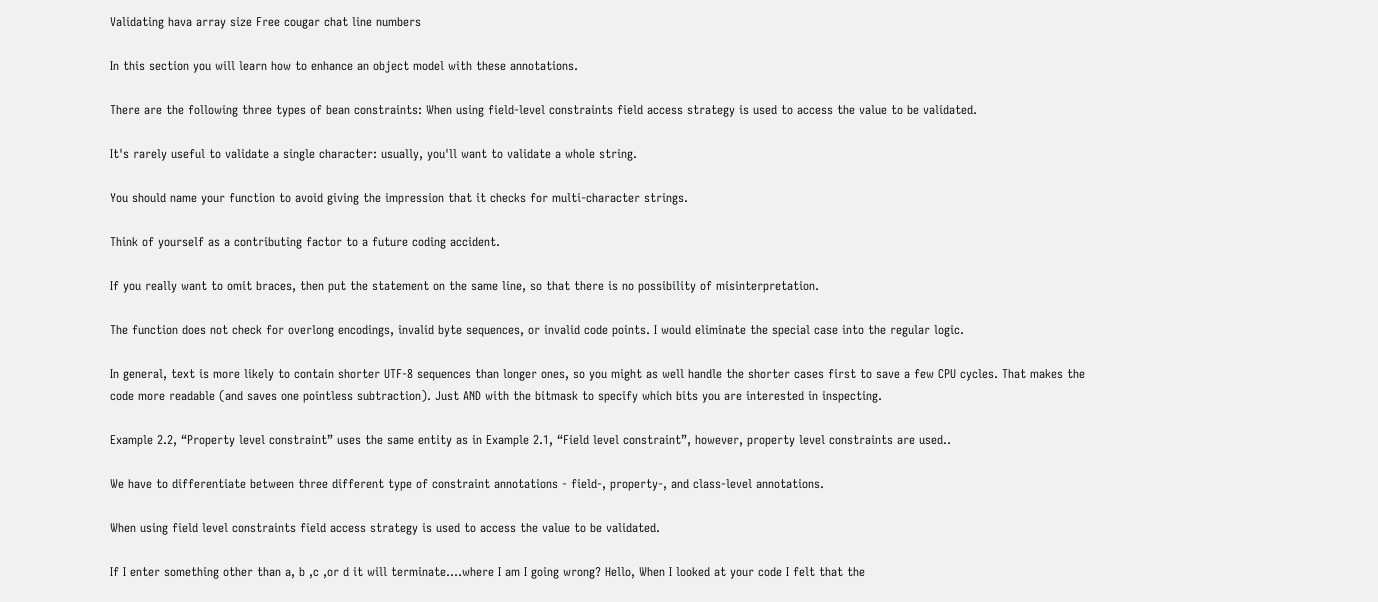Validating hava array size Free cougar chat line numbers

In this section you will learn how to enhance an object model with these annotations.

There are the following three types of bean constraints: When using field-level constraints field access strategy is used to access the value to be validated.

It's rarely useful to validate a single character: usually, you'll want to validate a whole string.

You should name your function to avoid giving the impression that it checks for multi-character strings.

Think of yourself as a contributing factor to a future coding accident.

If you really want to omit braces, then put the statement on the same line, so that there is no possibility of misinterpretation.

The function does not check for overlong encodings, invalid byte sequences, or invalid code points. I would eliminate the special case into the regular logic.

In general, text is more likely to contain shorter UTF-8 sequences than longer ones, so you might as well handle the shorter cases first to save a few CPU cycles. That makes the code more readable (and saves one pointless subtraction). Just AND with the bitmask to specify which bits you are interested in inspecting.

Example 2.2, “Property level constraint” uses the same entity as in Example 2.1, “Field level constraint”, however, property level constraints are used..

We have to differentiate between three different type of constraint annotations - field-, property-, and class-level annotations.

When using field level constraints field access strategy is used to access the value to be validated.

If I enter something other than a, b ,c ,or d it will terminate....where I am I going wrong? Hello, When I looked at your code I felt that the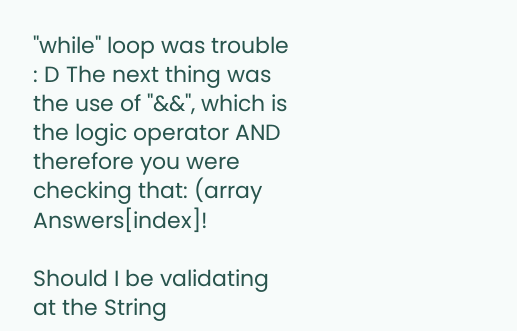"while" loop was trouble : D The next thing was the use of "&&", which is the logic operator AND therefore you were checking that: (array Answers[index]!

Should I be validating at the String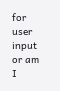for user input or am I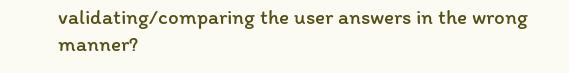validating/comparing the user answers in the wrong manner?